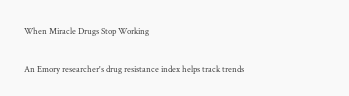When Miracle Drugs Stop Working

An Emory researcher's drug resistance index helps track trends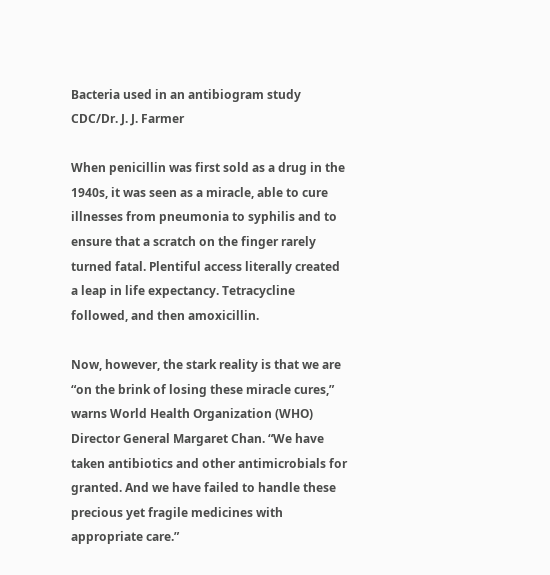Bacteria used in an antibiogram study
CDC/Dr. J. J. Farmer

When penicillin was first sold as a drug in the 1940s, it was seen as a miracle, able to cure illnesses from pneumonia to syphilis and to ensure that a scratch on the finger rarely turned fatal. Plentiful access literally created a leap in life expectancy. Tetracycline followed, and then amoxicillin.

Now, however, the stark reality is that we are “on the brink of losing these miracle cures,” warns World Health Organization (WHO) Director General Margaret Chan. “We have taken antibiotics and other antimicrobials for granted. And we have failed to handle these precious yet fragile medicines with appropriate care.”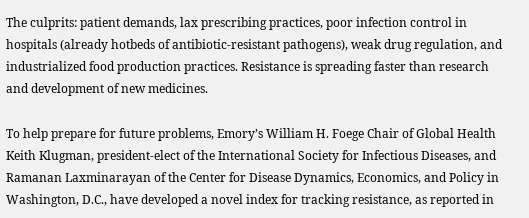The culprits: patient demands, lax prescribing practices, poor infection control in hospitals (already hotbeds of antibiotic-resistant pathogens), weak drug regulation, and industrialized food production practices. Resistance is spreading faster than research and development of new medicines.

To help prepare for future problems, Emory’s William H. Foege Chair of Global Health Keith Klugman, president-elect of the International Society for Infectious Diseases, and Ramanan Laxminarayan of the Center for Disease Dynamics, Economics, and Policy in Washington, D.C., have developed a novel index for tracking resistance, as reported in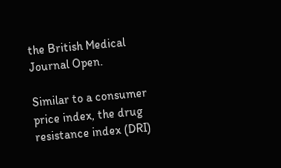the British Medical Journal Open.

Similar to a consumer price index, the drug resistance index (DRI)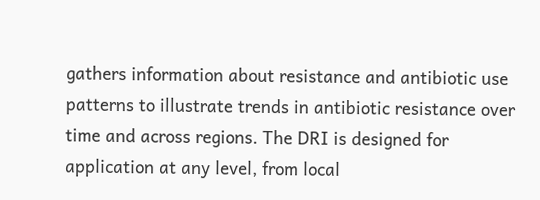gathers information about resistance and antibiotic use patterns to illustrate trends in antibiotic resistance over time and across regions. The DRI is designed for application at any level, from local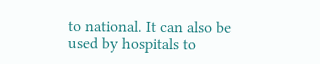to national. It can also be used by hospitals to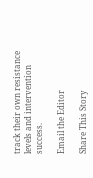track their own resistance levels and intervention success.

Email the Editor

Share This Story